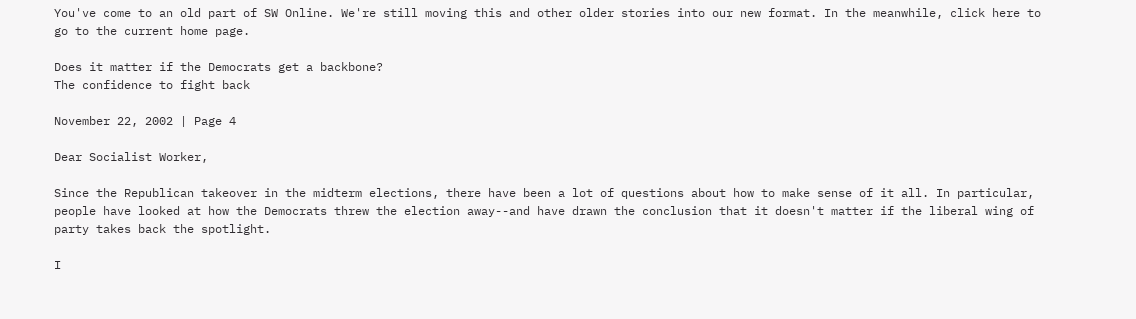You've come to an old part of SW Online. We're still moving this and other older stories into our new format. In the meanwhile, click here to go to the current home page.

Does it matter if the Democrats get a backbone?
The confidence to fight back

November 22, 2002 | Page 4

Dear Socialist Worker,

Since the Republican takeover in the midterm elections, there have been a lot of questions about how to make sense of it all. In particular, people have looked at how the Democrats threw the election away--and have drawn the conclusion that it doesn't matter if the liberal wing of party takes back the spotlight.

I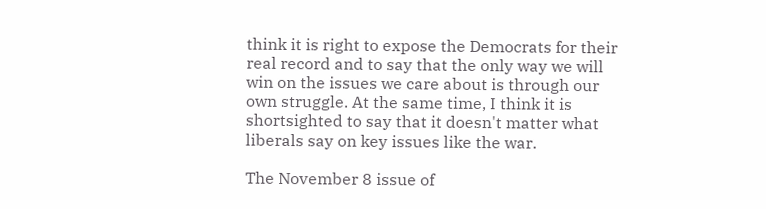think it is right to expose the Democrats for their real record and to say that the only way we will win on the issues we care about is through our own struggle. At the same time, I think it is shortsighted to say that it doesn't matter what liberals say on key issues like the war.

The November 8 issue of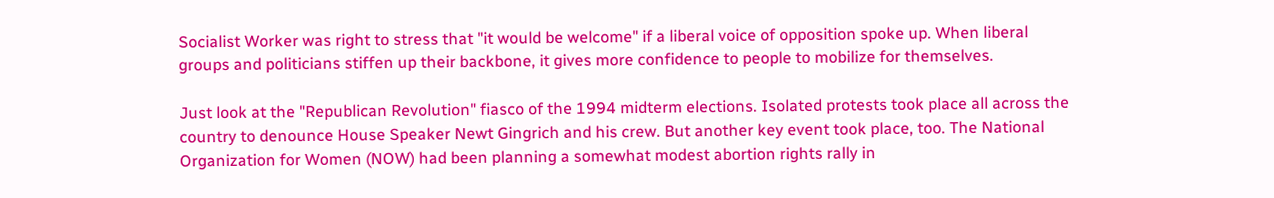Socialist Worker was right to stress that "it would be welcome" if a liberal voice of opposition spoke up. When liberal groups and politicians stiffen up their backbone, it gives more confidence to people to mobilize for themselves.

Just look at the "Republican Revolution" fiasco of the 1994 midterm elections. Isolated protests took place all across the country to denounce House Speaker Newt Gingrich and his crew. But another key event took place, too. The National Organization for Women (NOW) had been planning a somewhat modest abortion rights rally in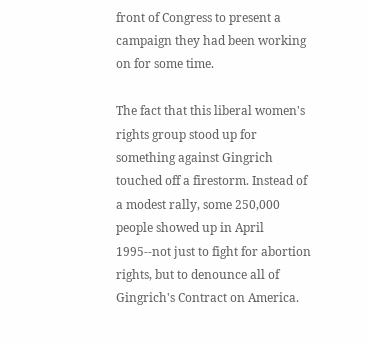front of Congress to present a campaign they had been working on for some time.

The fact that this liberal women's rights group stood up for something against Gingrich touched off a firestorm. Instead of a modest rally, some 250,000 people showed up in April 1995--not just to fight for abortion rights, but to denounce all of Gingrich's Contract on America.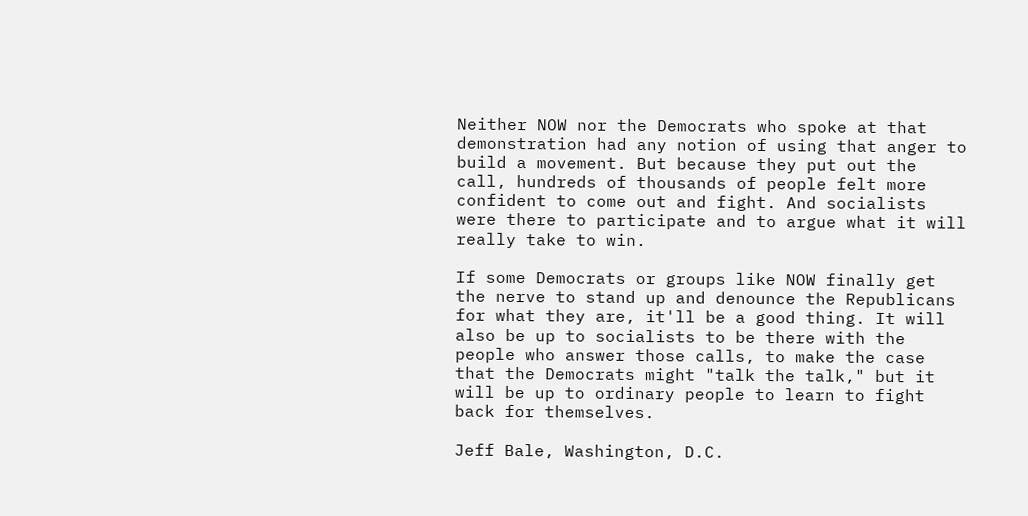Neither NOW nor the Democrats who spoke at that demonstration had any notion of using that anger to build a movement. But because they put out the call, hundreds of thousands of people felt more confident to come out and fight. And socialists were there to participate and to argue what it will really take to win.

If some Democrats or groups like NOW finally get the nerve to stand up and denounce the Republicans for what they are, it'll be a good thing. It will also be up to socialists to be there with the people who answer those calls, to make the case that the Democrats might "talk the talk," but it will be up to ordinary people to learn to fight back for themselves.

Jeff Bale, Washington, D.C.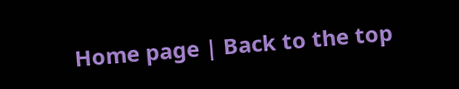Home page | Back to the top